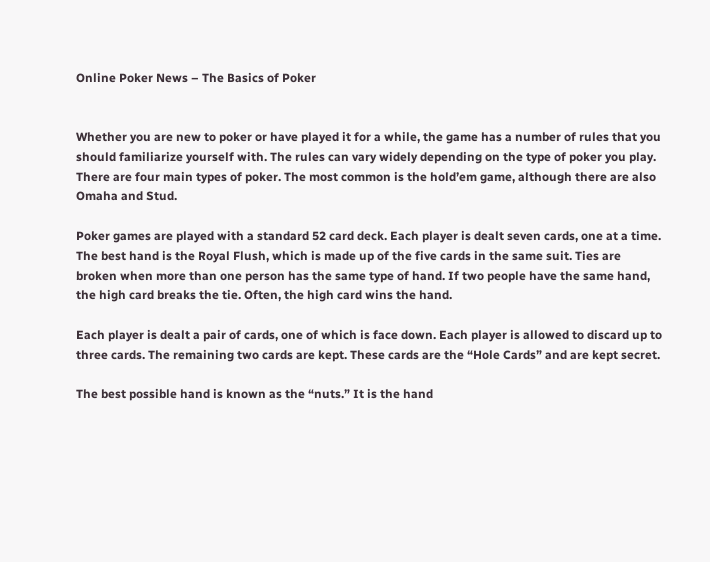Online Poker News – The Basics of Poker


Whether you are new to poker or have played it for a while, the game has a number of rules that you should familiarize yourself with. The rules can vary widely depending on the type of poker you play. There are four main types of poker. The most common is the hold’em game, although there are also Omaha and Stud.

Poker games are played with a standard 52 card deck. Each player is dealt seven cards, one at a time. The best hand is the Royal Flush, which is made up of the five cards in the same suit. Ties are broken when more than one person has the same type of hand. If two people have the same hand, the high card breaks the tie. Often, the high card wins the hand.

Each player is dealt a pair of cards, one of which is face down. Each player is allowed to discard up to three cards. The remaining two cards are kept. These cards are the “Hole Cards” and are kept secret.

The best possible hand is known as the “nuts.” It is the hand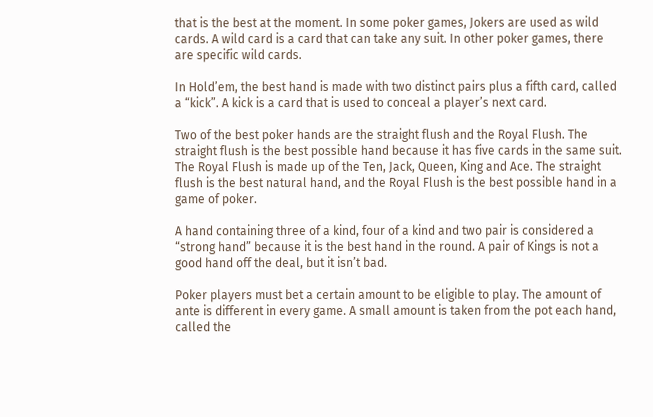that is the best at the moment. In some poker games, Jokers are used as wild cards. A wild card is a card that can take any suit. In other poker games, there are specific wild cards.

In Hold’em, the best hand is made with two distinct pairs plus a fifth card, called a “kick”. A kick is a card that is used to conceal a player’s next card.

Two of the best poker hands are the straight flush and the Royal Flush. The straight flush is the best possible hand because it has five cards in the same suit. The Royal Flush is made up of the Ten, Jack, Queen, King and Ace. The straight flush is the best natural hand, and the Royal Flush is the best possible hand in a game of poker.

A hand containing three of a kind, four of a kind and two pair is considered a “strong hand” because it is the best hand in the round. A pair of Kings is not a good hand off the deal, but it isn’t bad.

Poker players must bet a certain amount to be eligible to play. The amount of ante is different in every game. A small amount is taken from the pot each hand, called the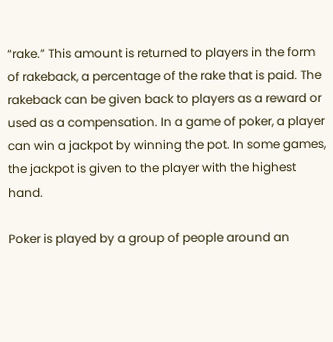“rake.” This amount is returned to players in the form of rakeback, a percentage of the rake that is paid. The rakeback can be given back to players as a reward or used as a compensation. In a game of poker, a player can win a jackpot by winning the pot. In some games, the jackpot is given to the player with the highest hand.

Poker is played by a group of people around an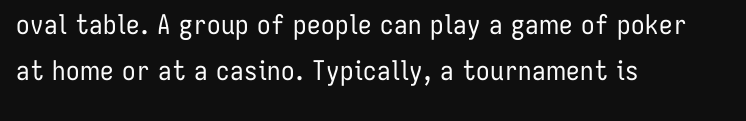oval table. A group of people can play a game of poker at home or at a casino. Typically, a tournament is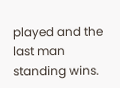played and the last man standing wins.